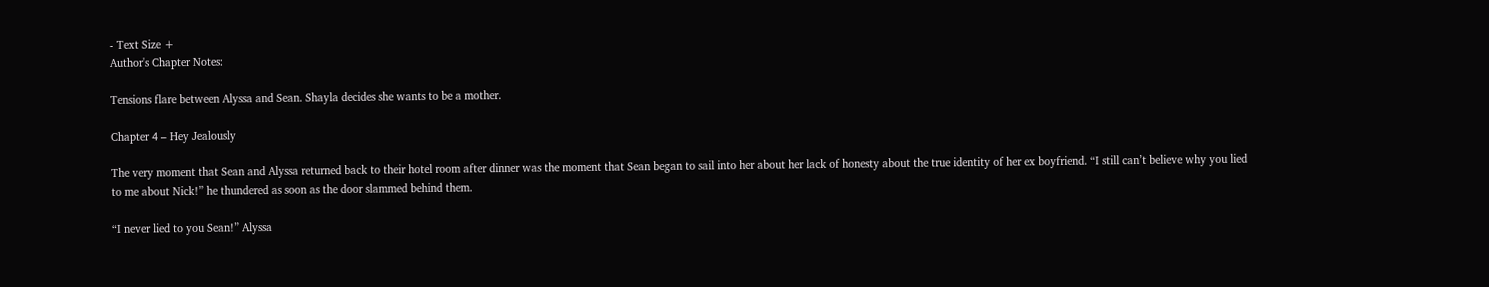- Text Size +
Author's Chapter Notes:

Tensions flare between Alyssa and Sean. Shayla decides she wants to be a mother.

Chapter 4 – Hey Jealously

The very moment that Sean and Alyssa returned back to their hotel room after dinner was the moment that Sean began to sail into her about her lack of honesty about the true identity of her ex boyfriend. “I still can’t believe why you lied to me about Nick!” he thundered as soon as the door slammed behind them.

“I never lied to you Sean!” Alyssa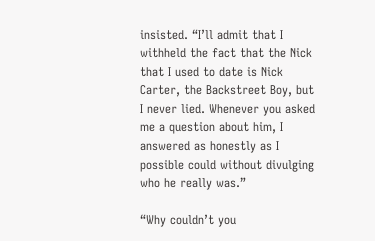insisted. “I’ll admit that I withheld the fact that the Nick that I used to date is Nick Carter, the Backstreet Boy, but I never lied. Whenever you asked me a question about him, I answered as honestly as I possible could without divulging who he really was.”

“Why couldn’t you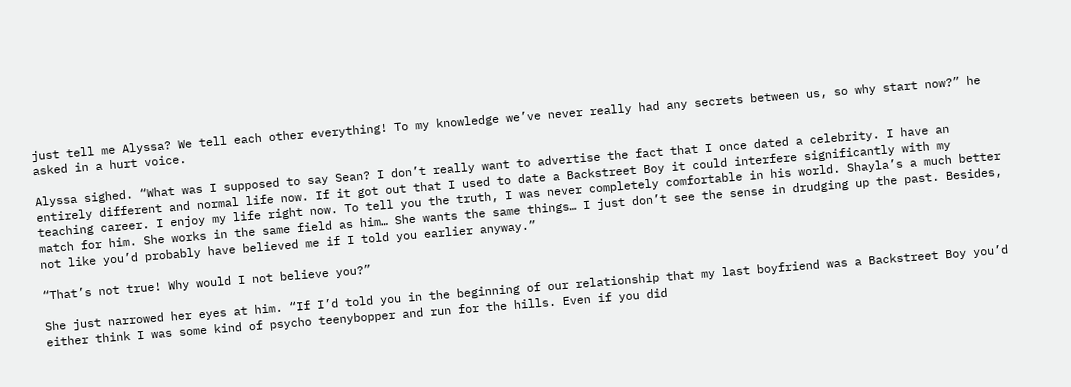just tell me Alyssa? We tell each other everything! To my knowledge we’ve never really had any secrets between us, so why start now?” he asked in a hurt voice.

Alyssa sighed. “What was I supposed to say Sean? I don’t really want to advertise the fact that I once dated a celebrity. I have an entirely different and normal life now. If it got out that I used to date a Backstreet Boy it could interfere significantly with my teaching career. I enjoy my life right now. To tell you the truth, I was never completely comfortable in his world. Shayla’s a much better match for him. She works in the same field as him… She wants the same things… I just don’t see the sense in drudging up the past. Besides, not like you’d probably have believed me if I told you earlier anyway.”

“That’s not true! Why would I not believe you?”

She just narrowed her eyes at him. “If I’d told you in the beginning of our relationship that my last boyfriend was a Backstreet Boy you’d either think I was some kind of psycho teenybopper and run for the hills. Even if you did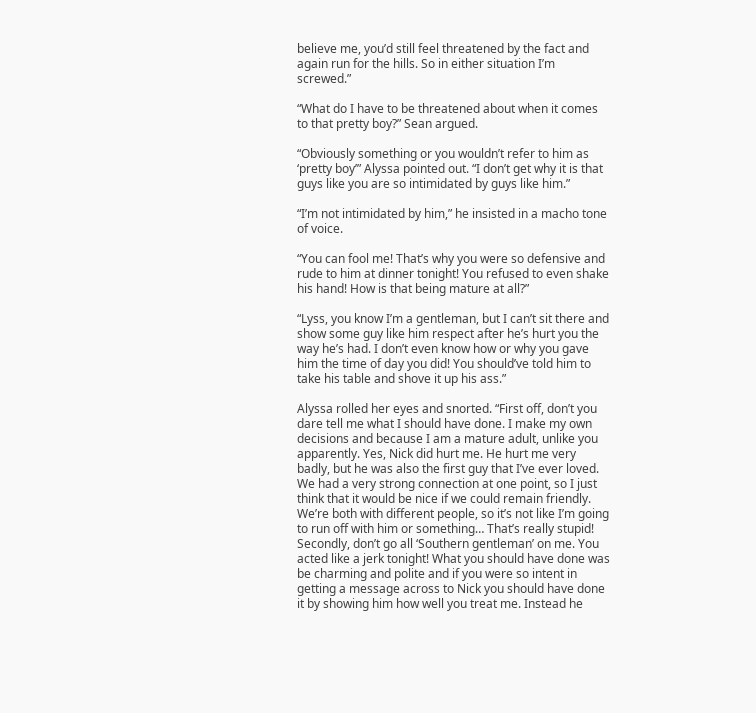believe me, you’d still feel threatened by the fact and again run for the hills. So in either situation I’m screwed.”

“What do I have to be threatened about when it comes to that pretty boy?” Sean argued.

“Obviously something or you wouldn’t refer to him as ‘pretty boy’” Alyssa pointed out. “I don’t get why it is that guys like you are so intimidated by guys like him.”

“I’m not intimidated by him,” he insisted in a macho tone of voice.

“You can fool me! That’s why you were so defensive and rude to him at dinner tonight! You refused to even shake his hand! How is that being mature at all?”

“Lyss, you know I’m a gentleman, but I can’t sit there and show some guy like him respect after he’s hurt you the way he’s had. I don’t even know how or why you gave him the time of day you did! You should’ve told him to take his table and shove it up his ass.”

Alyssa rolled her eyes and snorted. “First off, don’t you dare tell me what I should have done. I make my own decisions and because I am a mature adult, unlike you apparently. Yes, Nick did hurt me. He hurt me very badly, but he was also the first guy that I’ve ever loved. We had a very strong connection at one point, so I just think that it would be nice if we could remain friendly. We’re both with different people, so it’s not like I’m going to run off with him or something… That’s really stupid! Secondly, don’t go all ‘Southern gentleman’ on me. You acted like a jerk tonight! What you should have done was be charming and polite and if you were so intent in getting a message across to Nick you should have done it by showing him how well you treat me. Instead he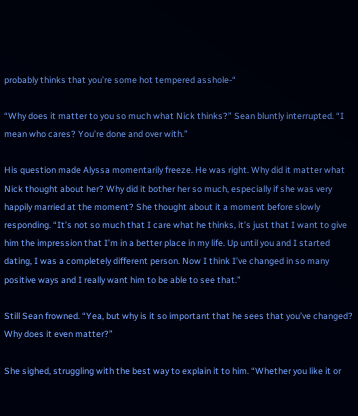probably thinks that you’re some hot tempered asshole-“

“Why does it matter to you so much what Nick thinks?” Sean bluntly interrupted. “I mean who cares? You’re done and over with.”

His question made Alyssa momentarily freeze. He was right. Why did it matter what Nick thought about her? Why did it bother her so much, especially if she was very happily married at the moment? She thought about it a moment before slowly responding. “It’s not so much that I care what he thinks, it’s just that I want to give him the impression that I’m in a better place in my life. Up until you and I started dating, I was a completely different person. Now I think I’ve changed in so many positive ways and I really want him to be able to see that.”

Still Sean frowned. “Yea, but why is it so important that he sees that you’ve changed? Why does it even matter?”

She sighed, struggling with the best way to explain it to him. “Whether you like it or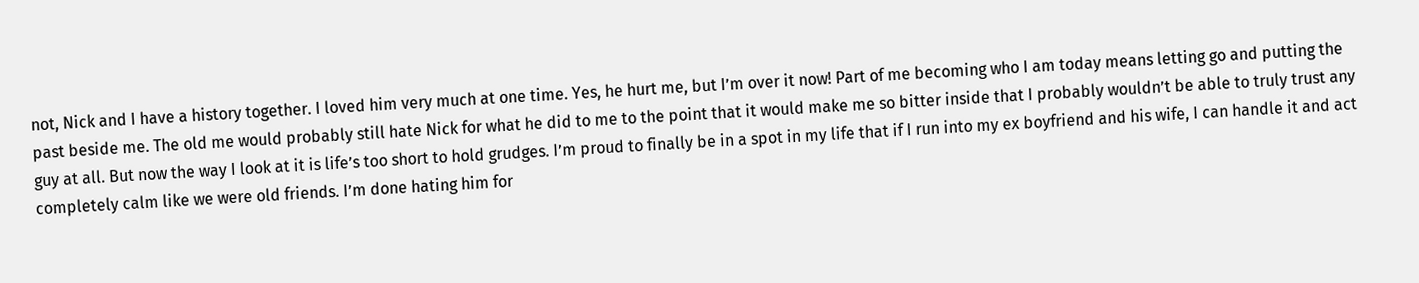not, Nick and I have a history together. I loved him very much at one time. Yes, he hurt me, but I’m over it now! Part of me becoming who I am today means letting go and putting the past beside me. The old me would probably still hate Nick for what he did to me to the point that it would make me so bitter inside that I probably wouldn’t be able to truly trust any guy at all. But now the way I look at it is life’s too short to hold grudges. I’m proud to finally be in a spot in my life that if I run into my ex boyfriend and his wife, I can handle it and act completely calm like we were old friends. I’m done hating him for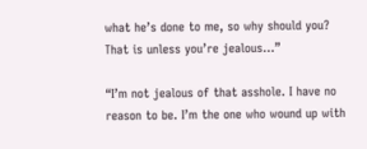what he’s done to me, so why should you? That is unless you’re jealous…”

“I’m not jealous of that asshole. I have no reason to be. I’m the one who wound up with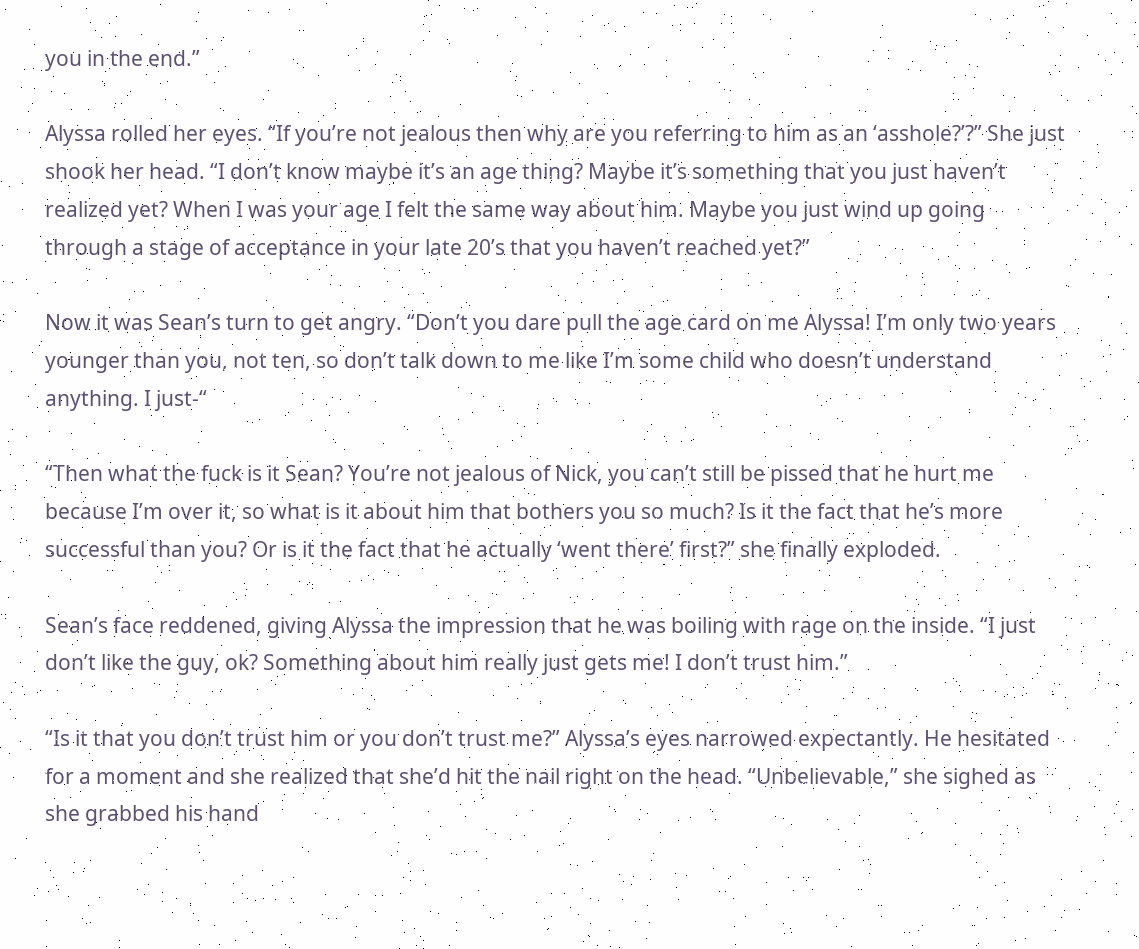you in the end.”

Alyssa rolled her eyes. “If you’re not jealous then why are you referring to him as an ‘asshole?’?” She just shook her head. “I don’t know maybe it’s an age thing? Maybe it’s something that you just haven’t realized yet? When I was your age I felt the same way about him. Maybe you just wind up going through a stage of acceptance in your late 20’s that you haven’t reached yet?”

Now it was Sean’s turn to get angry. “Don’t you dare pull the age card on me Alyssa! I’m only two years younger than you, not ten, so don’t talk down to me like I’m some child who doesn’t understand anything. I just-“

“Then what the fuck is it Sean? You’re not jealous of Nick, you can’t still be pissed that he hurt me because I’m over it, so what is it about him that bothers you so much? Is it the fact that he’s more successful than you? Or is it the fact that he actually ‘went there’ first?” she finally exploded.

Sean’s face reddened, giving Alyssa the impression that he was boiling with rage on the inside. “I just don’t like the guy, ok? Something about him really just gets me! I don’t trust him.”

“Is it that you don’t trust him or you don’t trust me?” Alyssa’s eyes narrowed expectantly. He hesitated for a moment and she realized that she’d hit the nail right on the head. “Unbelievable,” she sighed as she grabbed his hand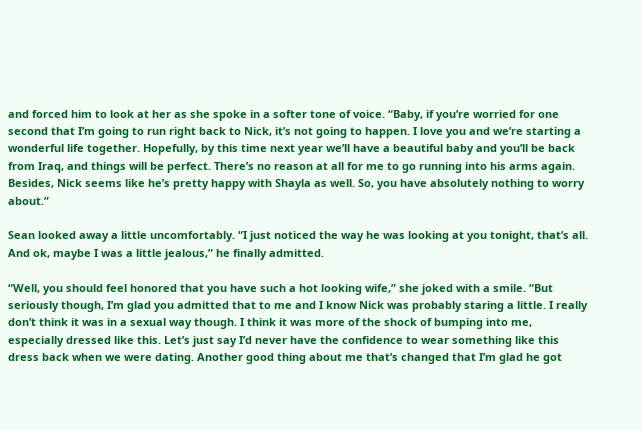and forced him to look at her as she spoke in a softer tone of voice. “Baby, if you’re worried for one second that I’m going to run right back to Nick, it’s not going to happen. I love you and we’re starting a wonderful life together. Hopefully, by this time next year we’ll have a beautiful baby and you’ll be back from Iraq, and things will be perfect. There’s no reason at all for me to go running into his arms again. Besides, Nick seems like he’s pretty happy with Shayla as well. So, you have absolutely nothing to worry about.”

Sean looked away a little uncomfortably. “I just noticed the way he was looking at you tonight, that’s all. And ok, maybe I was a little jealous,” he finally admitted.

“Well, you should feel honored that you have such a hot looking wife,” she joked with a smile. “But seriously though, I’m glad you admitted that to me and I know Nick was probably staring a little. I really don’t think it was in a sexual way though. I think it was more of the shock of bumping into me, especially dressed like this. Let’s just say I’d never have the confidence to wear something like this dress back when we were dating. Another good thing about me that’s changed that I’m glad he got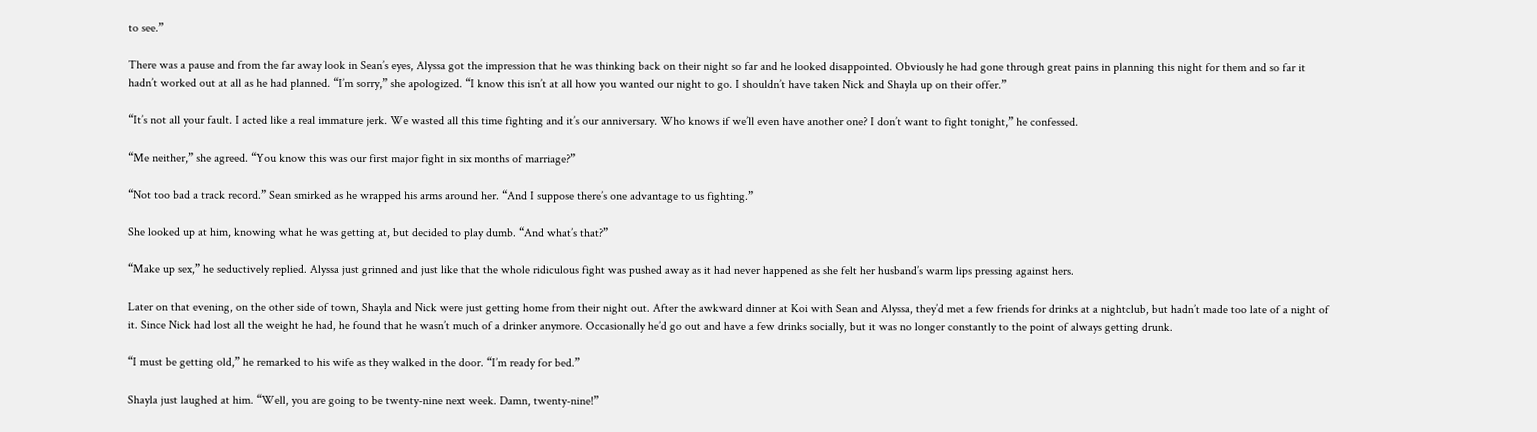to see.”

There was a pause and from the far away look in Sean’s eyes, Alyssa got the impression that he was thinking back on their night so far and he looked disappointed. Obviously he had gone through great pains in planning this night for them and so far it hadn’t worked out at all as he had planned. “I’m sorry,” she apologized. “I know this isn’t at all how you wanted our night to go. I shouldn’t have taken Nick and Shayla up on their offer.”

“It’s not all your fault. I acted like a real immature jerk. We wasted all this time fighting and it’s our anniversary. Who knows if we’ll even have another one? I don’t want to fight tonight,” he confessed.

“Me neither,” she agreed. “You know this was our first major fight in six months of marriage?”

“Not too bad a track record.” Sean smirked as he wrapped his arms around her. “And I suppose there’s one advantage to us fighting.”

She looked up at him, knowing what he was getting at, but decided to play dumb. “And what’s that?”

“Make up sex,” he seductively replied. Alyssa just grinned and just like that the whole ridiculous fight was pushed away as it had never happened as she felt her husband’s warm lips pressing against hers.

Later on that evening, on the other side of town, Shayla and Nick were just getting home from their night out. After the awkward dinner at Koi with Sean and Alyssa, they’d met a few friends for drinks at a nightclub, but hadn’t made too late of a night of it. Since Nick had lost all the weight he had, he found that he wasn’t much of a drinker anymore. Occasionally he’d go out and have a few drinks socially, but it was no longer constantly to the point of always getting drunk.

“I must be getting old,” he remarked to his wife as they walked in the door. “I’m ready for bed.”

Shayla just laughed at him. “Well, you are going to be twenty-nine next week. Damn, twenty-nine!”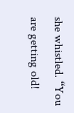she whistled. “You are getting old!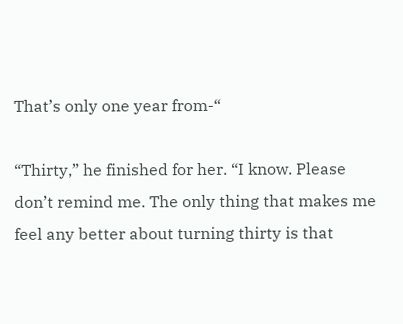That’s only one year from-“

“Thirty,” he finished for her. “I know. Please don’t remind me. The only thing that makes me feel any better about turning thirty is that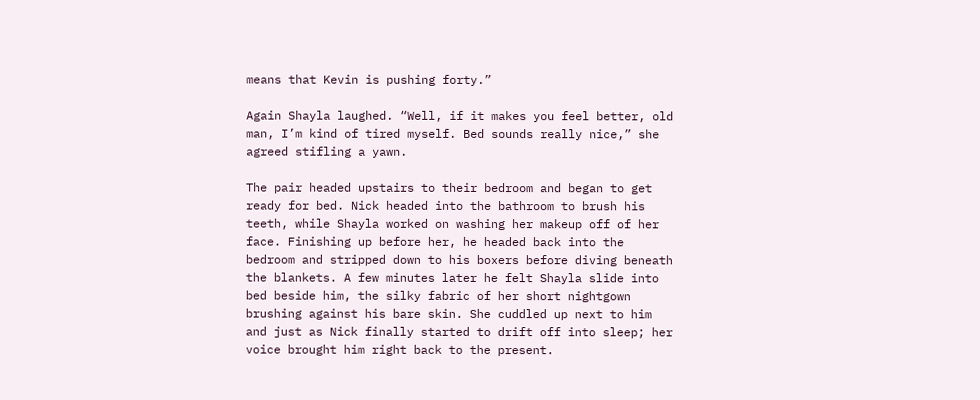means that Kevin is pushing forty.”

Again Shayla laughed. “Well, if it makes you feel better, old man, I’m kind of tired myself. Bed sounds really nice,” she agreed stifling a yawn.

The pair headed upstairs to their bedroom and began to get ready for bed. Nick headed into the bathroom to brush his teeth, while Shayla worked on washing her makeup off of her face. Finishing up before her, he headed back into the bedroom and stripped down to his boxers before diving beneath the blankets. A few minutes later he felt Shayla slide into bed beside him, the silky fabric of her short nightgown brushing against his bare skin. She cuddled up next to him and just as Nick finally started to drift off into sleep; her voice brought him right back to the present.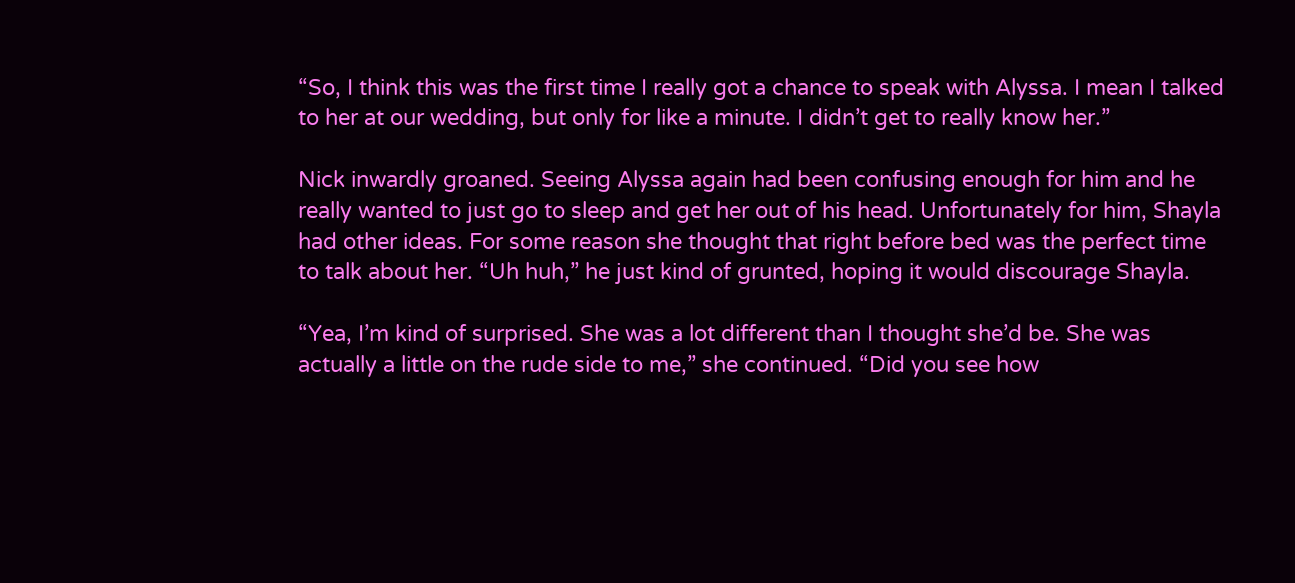“So, I think this was the first time I really got a chance to speak with Alyssa. I mean I talked to her at our wedding, but only for like a minute. I didn’t get to really know her.”

Nick inwardly groaned. Seeing Alyssa again had been confusing enough for him and he really wanted to just go to sleep and get her out of his head. Unfortunately for him, Shayla had other ideas. For some reason she thought that right before bed was the perfect time to talk about her. “Uh huh,” he just kind of grunted, hoping it would discourage Shayla.

“Yea, I’m kind of surprised. She was a lot different than I thought she’d be. She was actually a little on the rude side to me,” she continued. “Did you see how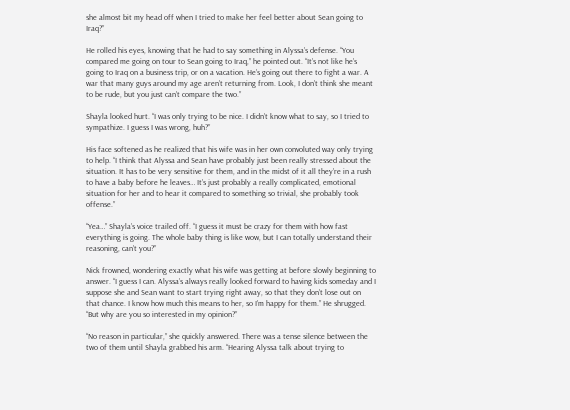she almost bit my head off when I tried to make her feel better about Sean going to Iraq?”

He rolled his eyes, knowing that he had to say something in Alyssa’s defense. “You compared me going on tour to Sean going to Iraq,” he pointed out. “It’s not like he’s going to Iraq on a business trip, or on a vacation. He’s going out there to fight a war. A war that many guys around my age aren’t returning from. Look, I don’t think she meant to be rude, but you just can’t compare the two.”

Shayla looked hurt. “I was only trying to be nice. I didn’t know what to say, so I tried to sympathize. I guess I was wrong, huh?”

His face softened as he realized that his wife was in her own convoluted way only trying to help. “I think that Alyssa and Sean have probably just been really stressed about the situation. It has to be very sensitive for them, and in the midst of it all they’re in a rush to have a baby before he leaves… It’s just probably a really complicated, emotional situation for her and to hear it compared to something so trivial, she probably took offense.”

“Yea…” Shayla’s voice trailed off. “I guess it must be crazy for them with how fast everything is going. The whole baby thing is like wow, but I can totally understand their reasoning, can’t you?”

Nick frowned, wondering exactly what his wife was getting at before slowly beginning to answer. “I guess I can. Alyssa’s always really looked forward to having kids someday and I suppose she and Sean want to start trying right away, so that they don’t lose out on that chance. I know how much this means to her, so I’m happy for them.” He shrugged. “But why are you so interested in my opinion?”

“No reason in particular,” she quickly answered. There was a tense silence between the two of them until Shayla grabbed his arm. “Hearing Alyssa talk about trying to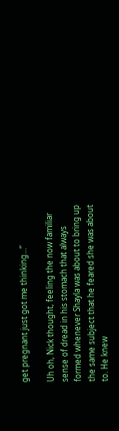get pregnant just got me thinking…”

Uh oh, Nick thought, feeling the now familiar sense of dread in his stomach that always formed whenever Shayla was about to bring up the same subject that he feared she was about to. He knew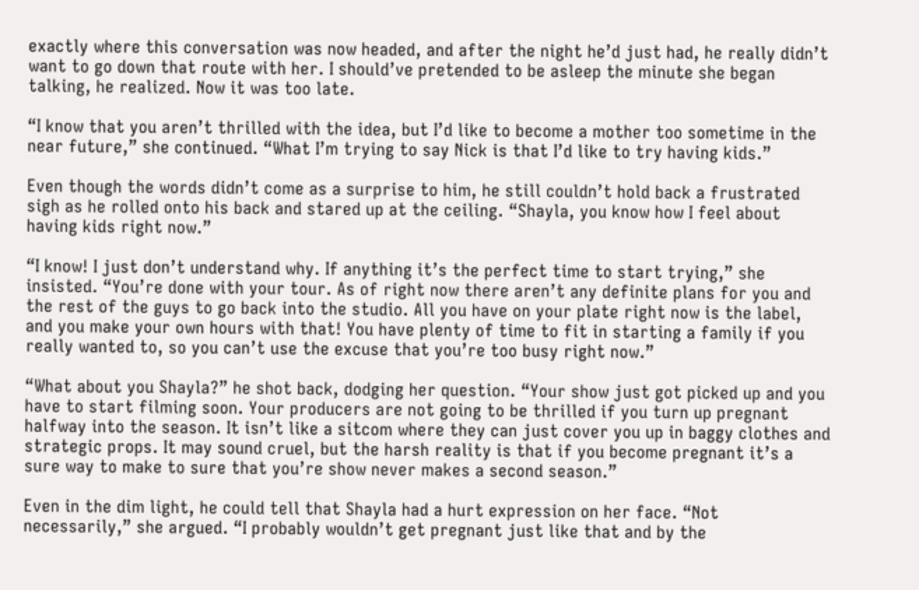exactly where this conversation was now headed, and after the night he’d just had, he really didn’t want to go down that route with her. I should’ve pretended to be asleep the minute she began talking, he realized. Now it was too late.

“I know that you aren’t thrilled with the idea, but I’d like to become a mother too sometime in the near future,” she continued. “What I’m trying to say Nick is that I’d like to try having kids.”

Even though the words didn’t come as a surprise to him, he still couldn’t hold back a frustrated sigh as he rolled onto his back and stared up at the ceiling. “Shayla, you know how I feel about having kids right now.”

“I know! I just don’t understand why. If anything it’s the perfect time to start trying,” she insisted. “You’re done with your tour. As of right now there aren’t any definite plans for you and the rest of the guys to go back into the studio. All you have on your plate right now is the label, and you make your own hours with that! You have plenty of time to fit in starting a family if you really wanted to, so you can’t use the excuse that you’re too busy right now.”

“What about you Shayla?” he shot back, dodging her question. “Your show just got picked up and you have to start filming soon. Your producers are not going to be thrilled if you turn up pregnant halfway into the season. It isn’t like a sitcom where they can just cover you up in baggy clothes and strategic props. It may sound cruel, but the harsh reality is that if you become pregnant it’s a sure way to make to sure that you’re show never makes a second season.”

Even in the dim light, he could tell that Shayla had a hurt expression on her face. “Not necessarily,” she argued. “I probably wouldn’t get pregnant just like that and by the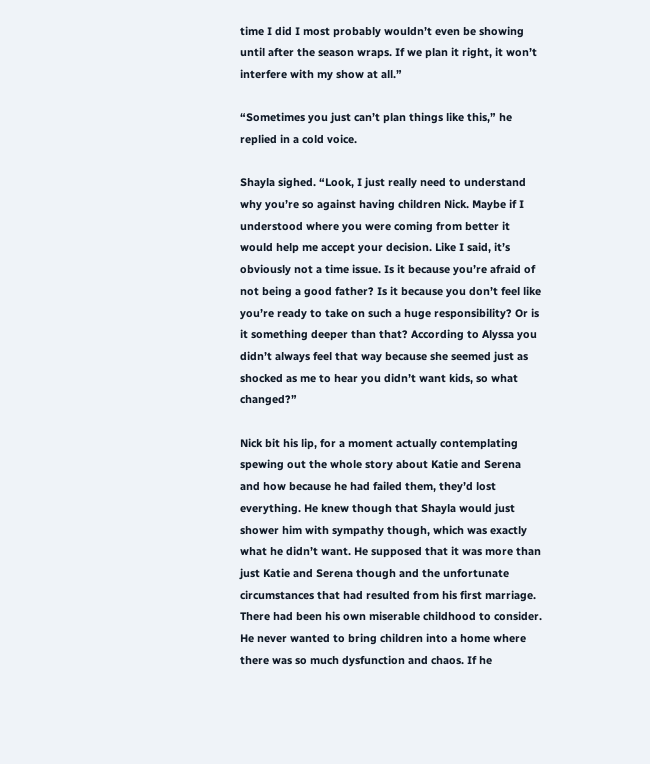time I did I most probably wouldn’t even be showing until after the season wraps. If we plan it right, it won’t interfere with my show at all.”

“Sometimes you just can’t plan things like this,” he replied in a cold voice.

Shayla sighed. “Look, I just really need to understand why you’re so against having children Nick. Maybe if I understood where you were coming from better it would help me accept your decision. Like I said, it’s obviously not a time issue. Is it because you’re afraid of not being a good father? Is it because you don’t feel like you’re ready to take on such a huge responsibility? Or is it something deeper than that? According to Alyssa you didn’t always feel that way because she seemed just as shocked as me to hear you didn’t want kids, so what changed?”

Nick bit his lip, for a moment actually contemplating spewing out the whole story about Katie and Serena and how because he had failed them, they’d lost everything. He knew though that Shayla would just shower him with sympathy though, which was exactly what he didn’t want. He supposed that it was more than just Katie and Serena though and the unfortunate circumstances that had resulted from his first marriage. There had been his own miserable childhood to consider. He never wanted to bring children into a home where there was so much dysfunction and chaos. If he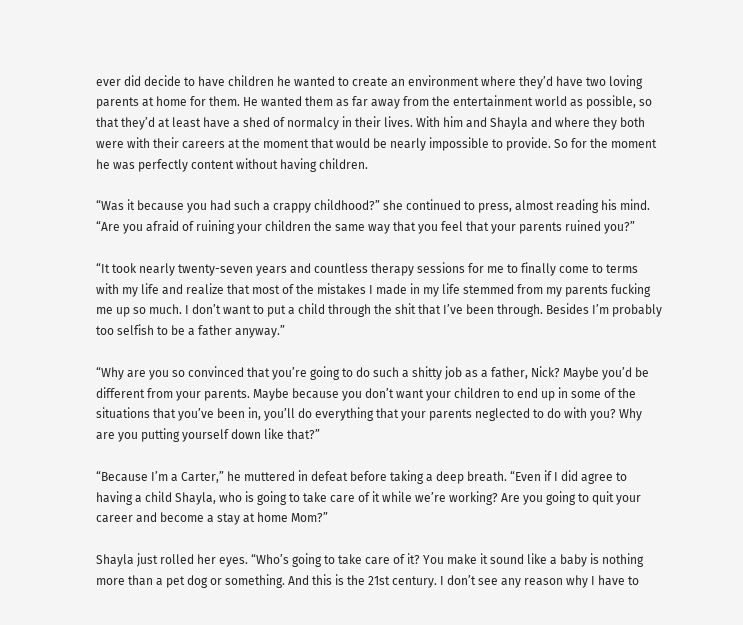ever did decide to have children he wanted to create an environment where they’d have two loving parents at home for them. He wanted them as far away from the entertainment world as possible, so that they’d at least have a shed of normalcy in their lives. With him and Shayla and where they both were with their careers at the moment that would be nearly impossible to provide. So for the moment he was perfectly content without having children.

“Was it because you had such a crappy childhood?” she continued to press, almost reading his mind. “Are you afraid of ruining your children the same way that you feel that your parents ruined you?”

“It took nearly twenty-seven years and countless therapy sessions for me to finally come to terms with my life and realize that most of the mistakes I made in my life stemmed from my parents fucking me up so much. I don’t want to put a child through the shit that I’ve been through. Besides I’m probably too selfish to be a father anyway.”

“Why are you so convinced that you’re going to do such a shitty job as a father, Nick? Maybe you’d be different from your parents. Maybe because you don’t want your children to end up in some of the situations that you’ve been in, you’ll do everything that your parents neglected to do with you? Why are you putting yourself down like that?”

“Because I’m a Carter,” he muttered in defeat before taking a deep breath. “Even if I did agree to having a child Shayla, who is going to take care of it while we’re working? Are you going to quit your career and become a stay at home Mom?”

Shayla just rolled her eyes. “Who’s going to take care of it? You make it sound like a baby is nothing more than a pet dog or something. And this is the 21st century. I don’t see any reason why I have to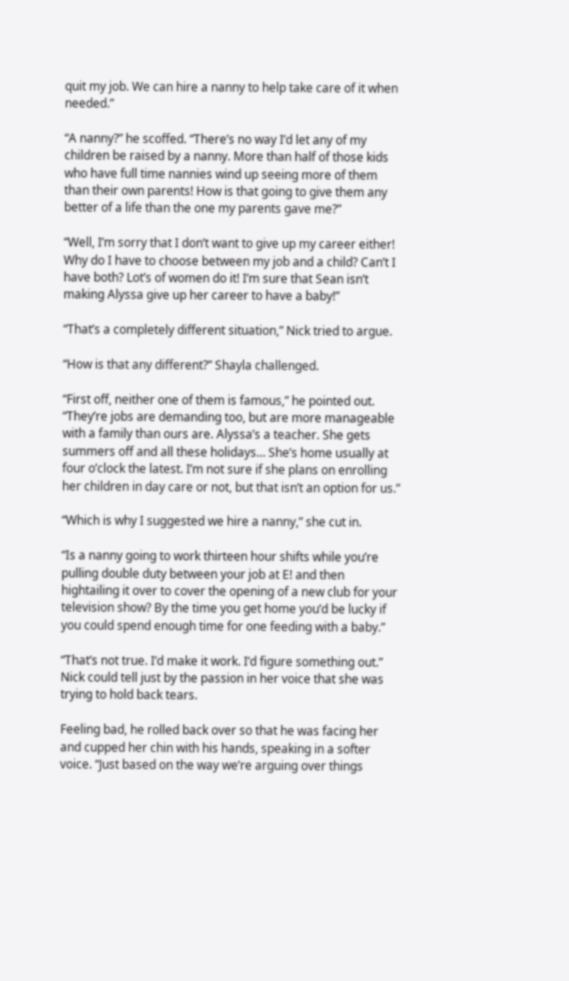quit my job. We can hire a nanny to help take care of it when needed.”

“A nanny?” he scoffed. “There’s no way I’d let any of my children be raised by a nanny. More than half of those kids who have full time nannies wind up seeing more of them than their own parents! How is that going to give them any better of a life than the one my parents gave me?”

“Well, I’m sorry that I don’t want to give up my career either! Why do I have to choose between my job and a child? Can’t I have both? Lot’s of women do it! I’m sure that Sean isn’t making Alyssa give up her career to have a baby!”

“That’s a completely different situation,” Nick tried to argue.

“How is that any different?” Shayla challenged.

“First off, neither one of them is famous,” he pointed out. “They’re jobs are demanding too, but are more manageable with a family than ours are. Alyssa’s a teacher. She gets summers off and all these holidays… She’s home usually at four o’clock the latest. I’m not sure if she plans on enrolling her children in day care or not, but that isn’t an option for us.”

“Which is why I suggested we hire a nanny,” she cut in.

“Is a nanny going to work thirteen hour shifts while you’re pulling double duty between your job at E! and then hightailing it over to cover the opening of a new club for your television show? By the time you get home you’d be lucky if you could spend enough time for one feeding with a baby.”

“That’s not true. I’d make it work. I’d figure something out.” Nick could tell just by the passion in her voice that she was trying to hold back tears.

Feeling bad, he rolled back over so that he was facing her and cupped her chin with his hands, speaking in a softer voice. “Just based on the way we’re arguing over things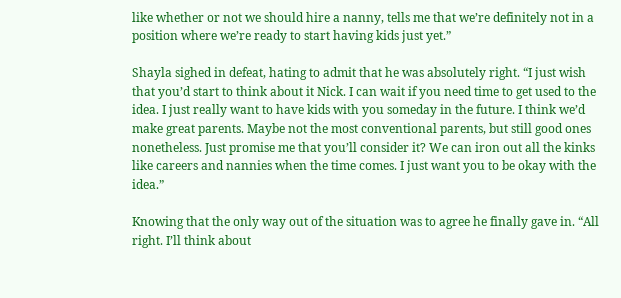like whether or not we should hire a nanny, tells me that we’re definitely not in a position where we’re ready to start having kids just yet.”

Shayla sighed in defeat, hating to admit that he was absolutely right. “I just wish that you’d start to think about it Nick. I can wait if you need time to get used to the idea. I just really want to have kids with you someday in the future. I think we’d make great parents. Maybe not the most conventional parents, but still good ones nonetheless. Just promise me that you’ll consider it? We can iron out all the kinks like careers and nannies when the time comes. I just want you to be okay with the idea.”

Knowing that the only way out of the situation was to agree he finally gave in. “All right. I’ll think about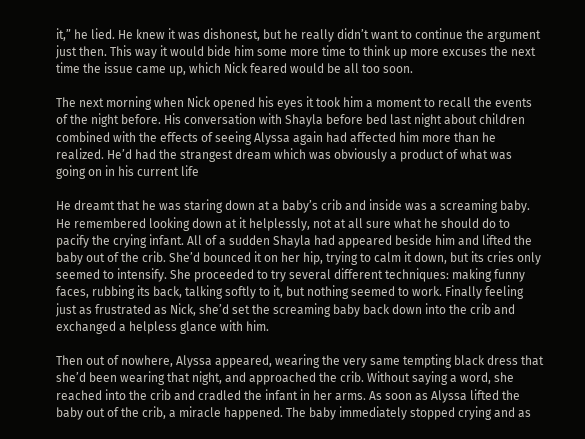it,” he lied. He knew it was dishonest, but he really didn’t want to continue the argument just then. This way it would bide him some more time to think up more excuses the next time the issue came up, which Nick feared would be all too soon.

The next morning when Nick opened his eyes it took him a moment to recall the events of the night before. His conversation with Shayla before bed last night about children combined with the effects of seeing Alyssa again had affected him more than he realized. He’d had the strangest dream which was obviously a product of what was going on in his current life

He dreamt that he was staring down at a baby’s crib and inside was a screaming baby. He remembered looking down at it helplessly, not at all sure what he should do to pacify the crying infant. All of a sudden Shayla had appeared beside him and lifted the baby out of the crib. She’d bounced it on her hip, trying to calm it down, but its cries only seemed to intensify. She proceeded to try several different techniques: making funny faces, rubbing its back, talking softly to it, but nothing seemed to work. Finally feeling just as frustrated as Nick, she’d set the screaming baby back down into the crib and exchanged a helpless glance with him.

Then out of nowhere, Alyssa appeared, wearing the very same tempting black dress that she’d been wearing that night, and approached the crib. Without saying a word, she reached into the crib and cradled the infant in her arms. As soon as Alyssa lifted the baby out of the crib, a miracle happened. The baby immediately stopped crying and as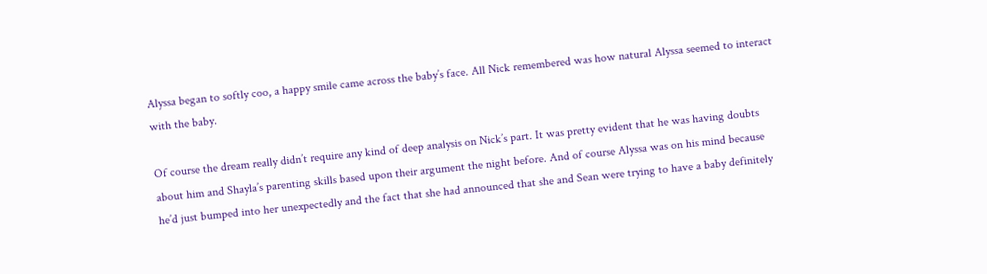Alyssa began to softly coo, a happy smile came across the baby’s face. All Nick remembered was how natural Alyssa seemed to interact with the baby.

Of course the dream really didn’t require any kind of deep analysis on Nick’s part. It was pretty evident that he was having doubts about him and Shayla’s parenting skills based upon their argument the night before. And of course Alyssa was on his mind because he’d just bumped into her unexpectedly and the fact that she had announced that she and Sean were trying to have a baby definitely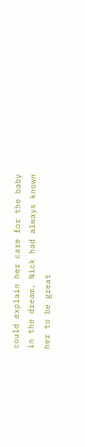could explain her care for the baby in the dream. Nick had always known her to be great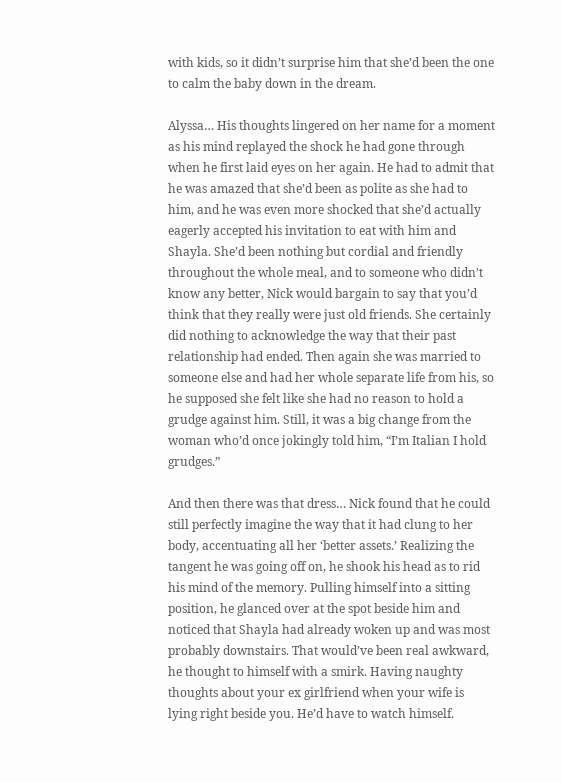with kids, so it didn’t surprise him that she’d been the one to calm the baby down in the dream.

Alyssa… His thoughts lingered on her name for a moment as his mind replayed the shock he had gone through when he first laid eyes on her again. He had to admit that he was amazed that she’d been as polite as she had to him, and he was even more shocked that she’d actually eagerly accepted his invitation to eat with him and Shayla. She’d been nothing but cordial and friendly throughout the whole meal, and to someone who didn’t know any better, Nick would bargain to say that you’d think that they really were just old friends. She certainly did nothing to acknowledge the way that their past relationship had ended. Then again she was married to someone else and had her whole separate life from his, so he supposed she felt like she had no reason to hold a grudge against him. Still, it was a big change from the woman who’d once jokingly told him, “I’m Italian I hold grudges.”

And then there was that dress… Nick found that he could still perfectly imagine the way that it had clung to her body, accentuating all her ‘better assets.’ Realizing the tangent he was going off on, he shook his head as to rid his mind of the memory. Pulling himself into a sitting position, he glanced over at the spot beside him and noticed that Shayla had already woken up and was most probably downstairs. That would’ve been real awkward, he thought to himself with a smirk. Having naughty thoughts about your ex girlfriend when your wife is lying right beside you. He’d have to watch himself.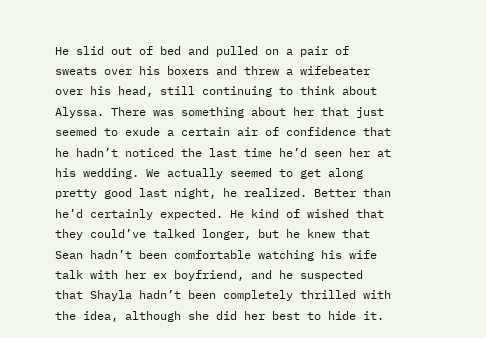He slid out of bed and pulled on a pair of sweats over his boxers and threw a wifebeater over his head, still continuing to think about Alyssa. There was something about her that just seemed to exude a certain air of confidence that he hadn’t noticed the last time he’d seen her at his wedding. We actually seemed to get along pretty good last night, he realized. Better than he’d certainly expected. He kind of wished that they could’ve talked longer, but he knew that Sean hadn’t been comfortable watching his wife talk with her ex boyfriend, and he suspected that Shayla hadn’t been completely thrilled with the idea, although she did her best to hide it.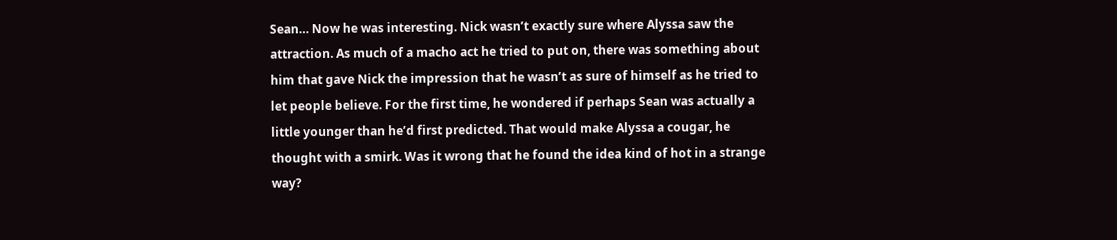Sean… Now he was interesting. Nick wasn’t exactly sure where Alyssa saw the attraction. As much of a macho act he tried to put on, there was something about him that gave Nick the impression that he wasn’t as sure of himself as he tried to let people believe. For the first time, he wondered if perhaps Sean was actually a little younger than he’d first predicted. That would make Alyssa a cougar, he thought with a smirk. Was it wrong that he found the idea kind of hot in a strange way?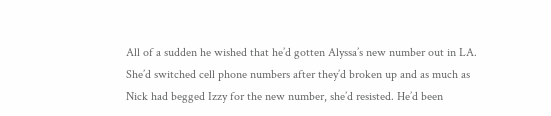All of a sudden he wished that he’d gotten Alyssa’s new number out in LA. She’d switched cell phone numbers after they’d broken up and as much as Nick had begged Izzy for the new number, she’d resisted. He’d been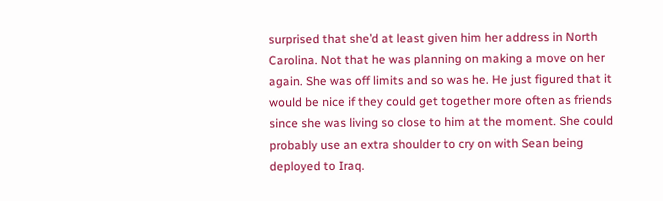surprised that she’d at least given him her address in North Carolina. Not that he was planning on making a move on her again. She was off limits and so was he. He just figured that it would be nice if they could get together more often as friends since she was living so close to him at the moment. She could probably use an extra shoulder to cry on with Sean being deployed to Iraq.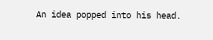An idea popped into his head.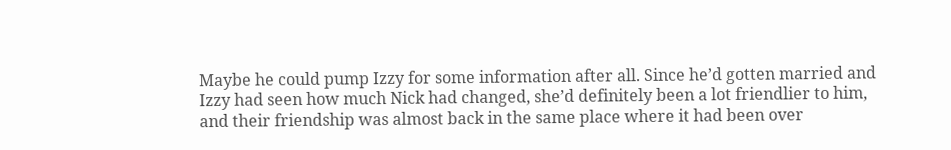Maybe he could pump Izzy for some information after all. Since he’d gotten married and Izzy had seen how much Nick had changed, she’d definitely been a lot friendlier to him, and their friendship was almost back in the same place where it had been over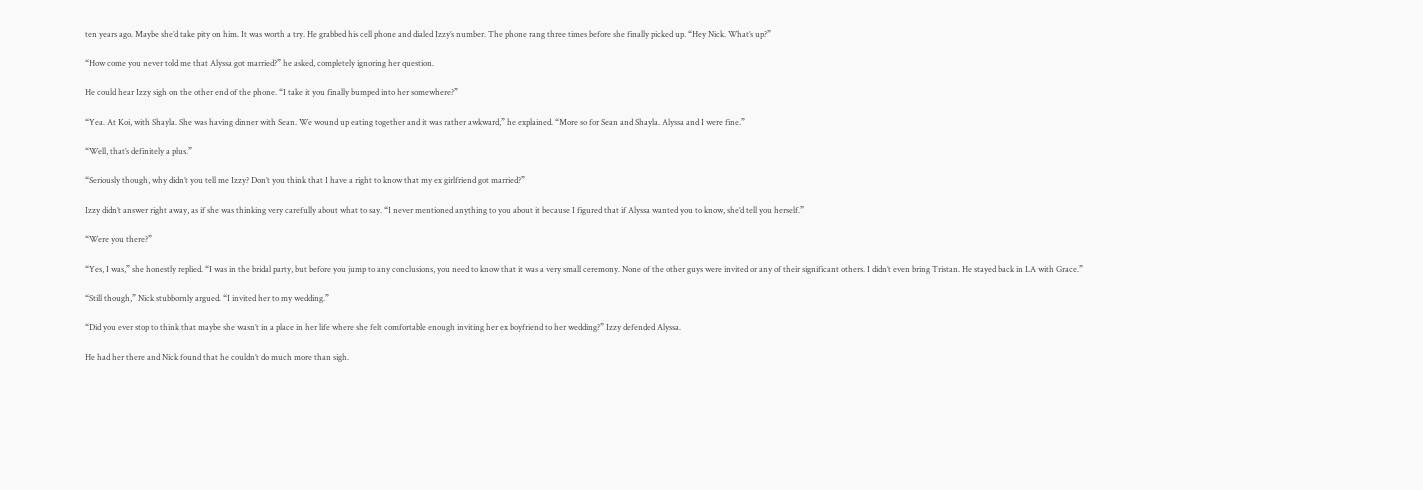ten years ago. Maybe she’d take pity on him. It was worth a try. He grabbed his cell phone and dialed Izzy’s number. The phone rang three times before she finally picked up. “Hey Nick. What’s up?”

“How come you never told me that Alyssa got married?” he asked, completely ignoring her question.

He could hear Izzy sigh on the other end of the phone. “I take it you finally bumped into her somewhere?”

“Yea. At Koi, with Shayla. She was having dinner with Sean. We wound up eating together and it was rather awkward,” he explained. “More so for Sean and Shayla. Alyssa and I were fine.”

“Well, that’s definitely a plus.”

“Seriously though, why didn’t you tell me Izzy? Don’t you think that I have a right to know that my ex girlfriend got married?”

Izzy didn’t answer right away, as if she was thinking very carefully about what to say. “I never mentioned anything to you about it because I figured that if Alyssa wanted you to know, she’d tell you herself.”

“Were you there?”

“Yes, I was,” she honestly replied. “I was in the bridal party, but before you jump to any conclusions, you need to know that it was a very small ceremony. None of the other guys were invited or any of their significant others. I didn’t even bring Tristan. He stayed back in LA with Grace.”

“Still though,” Nick stubbornly argued. “I invited her to my wedding.”

“Did you ever stop to think that maybe she wasn’t in a place in her life where she felt comfortable enough inviting her ex boyfriend to her wedding?” Izzy defended Alyssa.

He had her there and Nick found that he couldn’t do much more than sigh.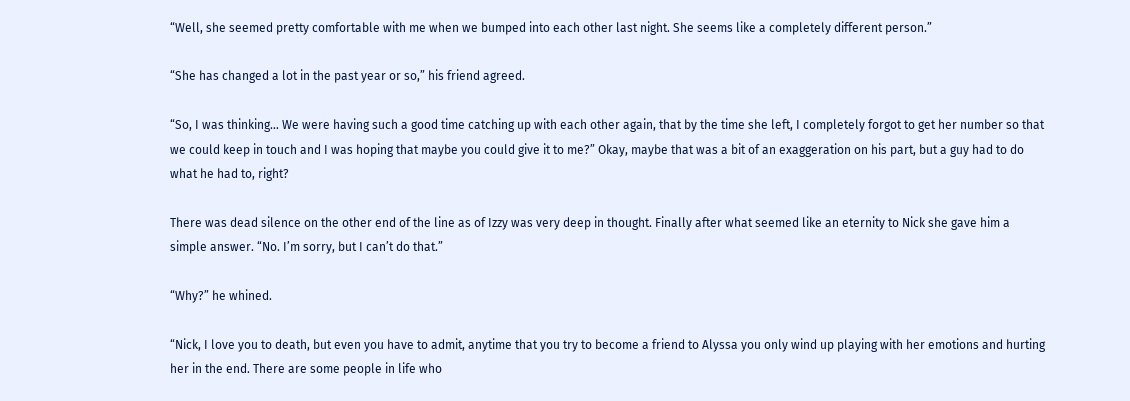“Well, she seemed pretty comfortable with me when we bumped into each other last night. She seems like a completely different person.”

“She has changed a lot in the past year or so,” his friend agreed.

“So, I was thinking… We were having such a good time catching up with each other again, that by the time she left, I completely forgot to get her number so that we could keep in touch and I was hoping that maybe you could give it to me?” Okay, maybe that was a bit of an exaggeration on his part, but a guy had to do what he had to, right?

There was dead silence on the other end of the line as of Izzy was very deep in thought. Finally after what seemed like an eternity to Nick she gave him a simple answer. “No. I’m sorry, but I can’t do that.”

“Why?” he whined.

“Nick, I love you to death, but even you have to admit, anytime that you try to become a friend to Alyssa you only wind up playing with her emotions and hurting her in the end. There are some people in life who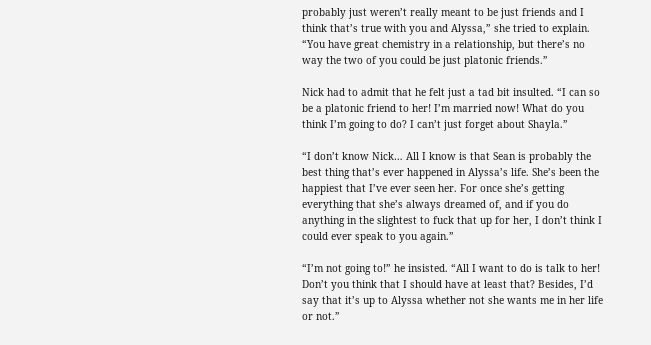probably just weren’t really meant to be just friends and I think that’s true with you and Alyssa,” she tried to explain. “You have great chemistry in a relationship, but there’s no way the two of you could be just platonic friends.”

Nick had to admit that he felt just a tad bit insulted. “I can so be a platonic friend to her! I’m married now! What do you think I’m going to do? I can’t just forget about Shayla.”

“I don’t know Nick… All I know is that Sean is probably the best thing that’s ever happened in Alyssa’s life. She’s been the happiest that I’ve ever seen her. For once she’s getting everything that she’s always dreamed of, and if you do anything in the slightest to fuck that up for her, I don’t think I could ever speak to you again.”

“I’m not going to!” he insisted. “All I want to do is talk to her! Don’t you think that I should have at least that? Besides, I’d say that it’s up to Alyssa whether not she wants me in her life or not.”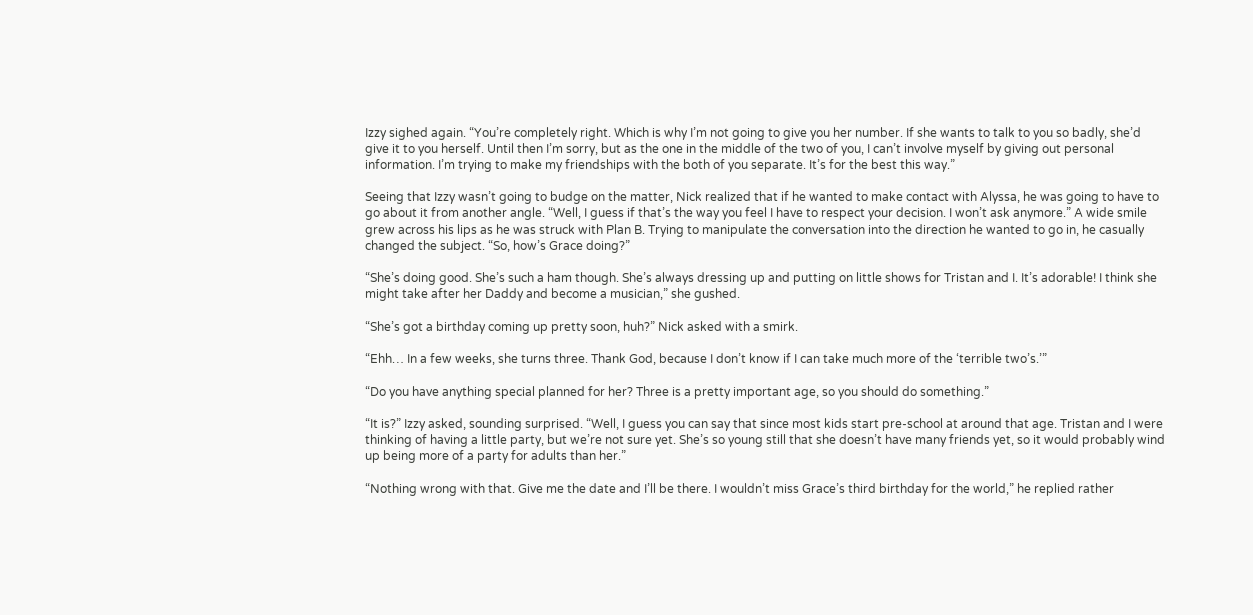Izzy sighed again. “You’re completely right. Which is why I’m not going to give you her number. If she wants to talk to you so badly, she’d give it to you herself. Until then I’m sorry, but as the one in the middle of the two of you, I can’t involve myself by giving out personal information. I’m trying to make my friendships with the both of you separate. It’s for the best this way.”

Seeing that Izzy wasn’t going to budge on the matter, Nick realized that if he wanted to make contact with Alyssa, he was going to have to go about it from another angle. “Well, I guess if that’s the way you feel I have to respect your decision. I won’t ask anymore.” A wide smile grew across his lips as he was struck with Plan B. Trying to manipulate the conversation into the direction he wanted to go in, he casually changed the subject. “So, how’s Grace doing?”

“She’s doing good. She’s such a ham though. She’s always dressing up and putting on little shows for Tristan and I. It’s adorable! I think she might take after her Daddy and become a musician,” she gushed.

“She’s got a birthday coming up pretty soon, huh?” Nick asked with a smirk.

“Ehh… In a few weeks, she turns three. Thank God, because I don’t know if I can take much more of the ‘terrible two’s.’”

“Do you have anything special planned for her? Three is a pretty important age, so you should do something.”

“It is?” Izzy asked, sounding surprised. “Well, I guess you can say that since most kids start pre-school at around that age. Tristan and I were thinking of having a little party, but we’re not sure yet. She’s so young still that she doesn’t have many friends yet, so it would probably wind up being more of a party for adults than her.”

“Nothing wrong with that. Give me the date and I’ll be there. I wouldn’t miss Grace’s third birthday for the world,” he replied rather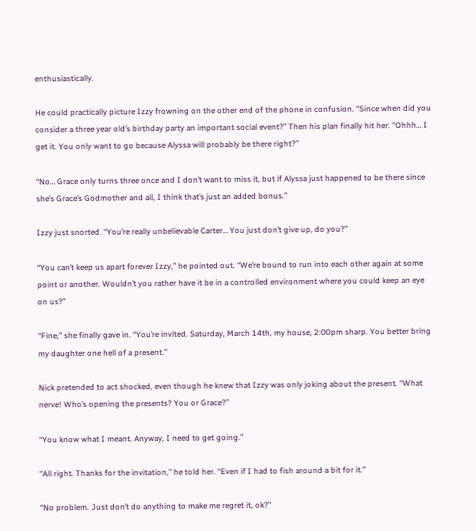enthusiastically.

He could practically picture Izzy frowning on the other end of the phone in confusion. “Since when did you consider a three year old’s birthday party an important social event?” Then his plan finally hit her. “Ohhh… I get it. You only want to go because Alyssa will probably be there right?”

“No… Grace only turns three once and I don’t want to miss it, but if Alyssa just happened to be there since she’s Grace’s Godmother and all, I think that’s just an added bonus.”

Izzy just snorted. “You’re really unbelievable Carter… You just don’t give up, do you?”

“You can’t keep us apart forever Izzy,” he pointed out. “We’re bound to run into each other again at some point or another. Wouldn’t you rather have it be in a controlled environment where you could keep an eye on us?”

“Fine,” she finally gave in. “You’re invited. Saturday, March 14th, my house, 2:00pm sharp. You better bring my daughter one hell of a present.”

Nick pretended to act shocked, even though he knew that Izzy was only joking about the present. “What nerve! Who’s opening the presents? You or Grace?”

“You know what I meant. Anyway, I need to get going.”

“All right. Thanks for the invitation,” he told her. “Even if I had to fish around a bit for it.”

“No problem. Just don’t do anything to make me regret it, ok?”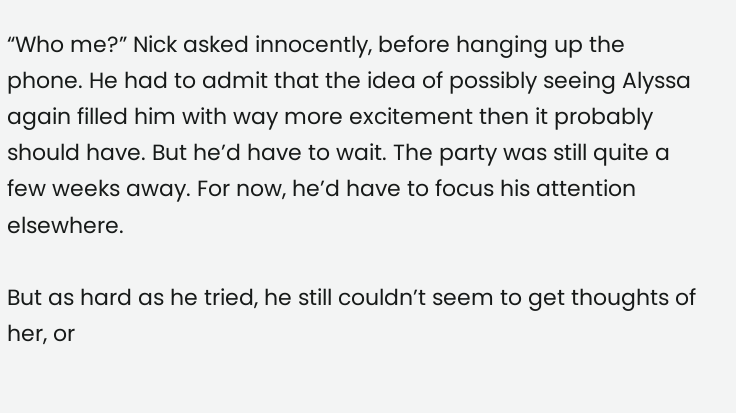“Who me?” Nick asked innocently, before hanging up the phone. He had to admit that the idea of possibly seeing Alyssa again filled him with way more excitement then it probably should have. But he’d have to wait. The party was still quite a few weeks away. For now, he’d have to focus his attention elsewhere.

But as hard as he tried, he still couldn’t seem to get thoughts of her, or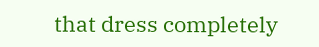that dress completely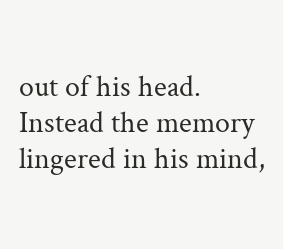out of his head. Instead the memory lingered in his mind,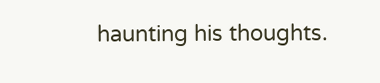haunting his thoughts.